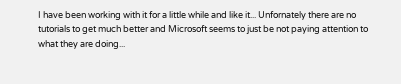I have been working with it for a little while and like it... Unfornately there are no tutorials to get much better and Microsoft seems to just be not paying attention to what they are doing...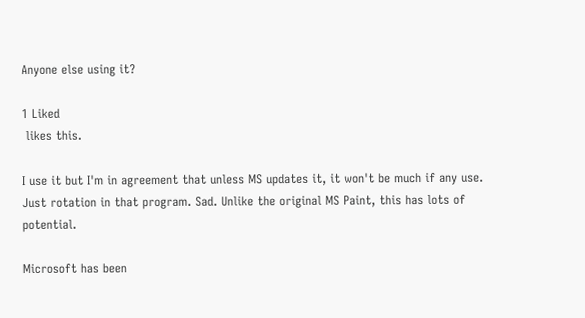Anyone else using it?

1 Liked
 likes this.

I use it but I'm in agreement that unless MS updates it, it won't be much if any use. Just rotation in that program. Sad. Unlike the original MS Paint, this has lots of potential.

Microsoft has been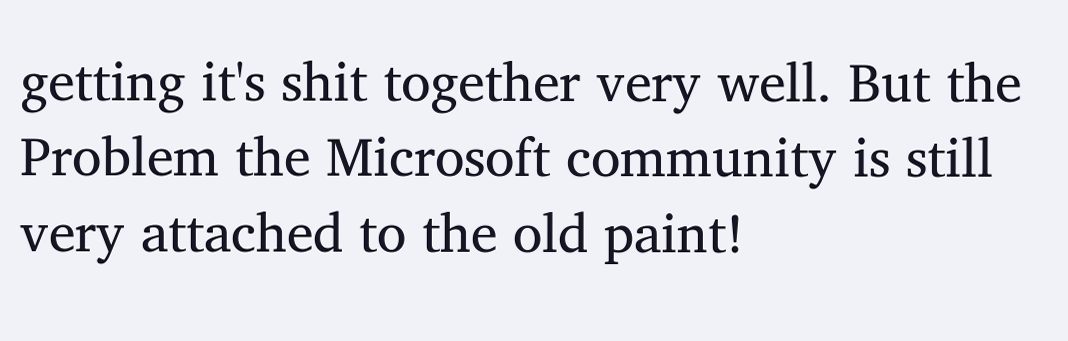getting it's shit together very well. But the Problem the Microsoft community is still very attached to the old paint!